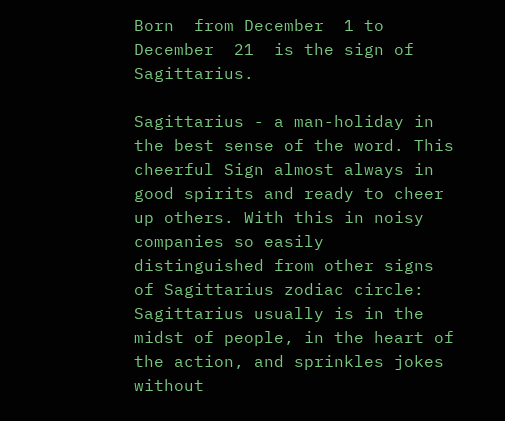Born  from December  1 to December  21  is the sign of  Sagittarius.

Sagittarius - a man-holiday in the best sense of the word. This cheerful Sign almost always in good spirits and ready to cheer up others. With this in noisy companies so easily distinguished from other signs of Sagittarius zodiac circle: Sagittarius usually is in the midst of people, in the heart of the action, and sprinkles jokes without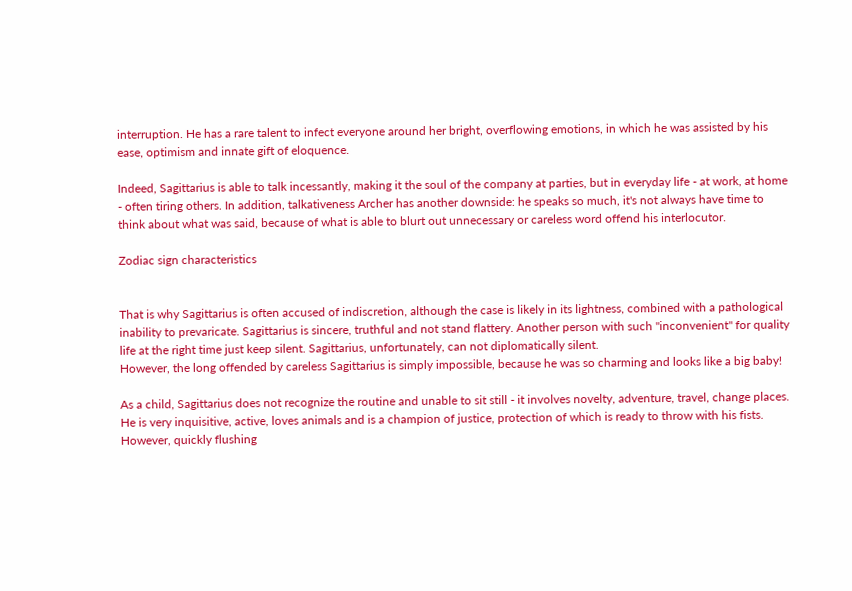interruption. He has a rare talent to infect everyone around her bright, overflowing emotions, in which he was assisted by his ease, optimism and innate gift of eloquence.

Indeed, Sagittarius is able to talk incessantly, making it the soul of the company at parties, but in everyday life - at work, at home - often tiring others. In addition, talkativeness Archer has another downside: he speaks so much, it's not always have time to think about what was said, because of what is able to blurt out unnecessary or careless word offend his interlocutor.

Zodiac sign characteristics


That is why Sagittarius is often accused of indiscretion, although the case is likely in its lightness, combined with a pathological inability to prevaricate. Sagittarius is sincere, truthful and not stand flattery. Another person with such "inconvenient" for quality life at the right time just keep silent. Sagittarius, unfortunately, can not diplomatically silent.
However, the long offended by careless Sagittarius is simply impossible, because he was so charming and looks like a big baby!

As a child, Sagittarius does not recognize the routine and unable to sit still - it involves novelty, adventure, travel, change places. He is very inquisitive, active, loves animals and is a champion of justice, protection of which is ready to throw with his fists. However, quickly flushing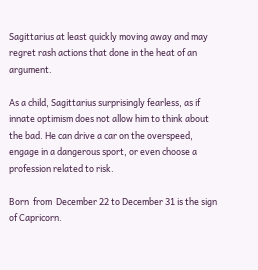Sagittarius at least quickly moving away and may regret rash actions that done in the heat of an argument.

As a child, Sagittarius surprisingly fearless, as if innate optimism does not allow him to think about the bad. He can drive a car on the overspeed, engage in a dangerous sport, or even choose a profession related to risk.

Born  from  December 22 to December 31 is the sign of Capricorn.